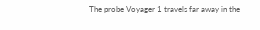The probe Voyager 1 travels far away in the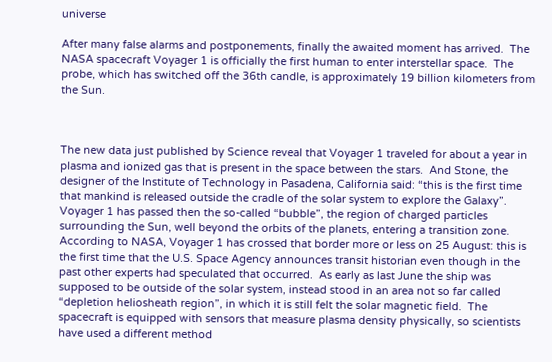universe

After many false alarms and postponements, finally the awaited moment has arrived.  The NASA spacecraft Voyager 1 is officially the first human to enter interstellar space.  The probe, which has switched off the 36th candle, is approximately 19 billion kilometers from the Sun.



The new data just published by Science reveal that Voyager 1 traveled for about a year in plasma and ionized gas that is present in the space between the stars.  And Stone, the designer of the Institute of Technology in Pasadena, California said: “this is the first time that mankind is released outside the cradle of the solar system to explore the Galaxy”.  Voyager 1 has passed then the so-called “bubble”, the region of charged particles surrounding the Sun, well beyond the orbits of the planets, entering a transition zone.  According to NASA, Voyager 1 has crossed that border more or less on 25 August: this is the first time that the U.S. Space Agency announces transit historian even though in the past other experts had speculated that occurred.  As early as last June the ship was supposed to be outside of the solar system, instead stood in an area not so far called “depletion heliosheath region”, in which it is still felt the solar magnetic field.  The spacecraft is equipped with sensors that measure plasma density physically, so scientists have used a different method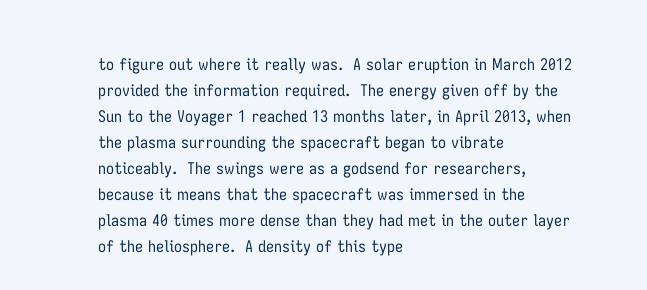to figure out where it really was.  A solar eruption in March 2012 provided the information required.  The energy given off by the Sun to the Voyager 1 reached 13 months later, in April 2013, when the plasma surrounding the spacecraft began to vibrate noticeably.  The swings were as a godsend for researchers, because it means that the spacecraft was immersed in the plasma 40 times more dense than they had met in the outer layer of the heliosphere.  A density of this type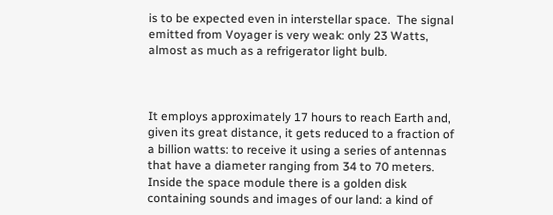is to be expected even in interstellar space.  The signal emitted from Voyager is very weak: only 23 Watts, almost as much as a refrigerator light bulb.



It employs approximately 17 hours to reach Earth and, given its great distance, it gets reduced to a fraction of a billion watts: to receive it using a series of antennas that have a diameter ranging from 34 to 70 meters.  Inside the space module there is a golden disk containing sounds and images of our land: a kind of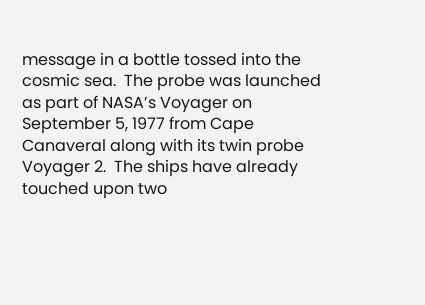message in a bottle tossed into the cosmic sea.  The probe was launched as part of NASA’s Voyager on September 5, 1977 from Cape Canaveral along with its twin probe Voyager 2.  The ships have already touched upon two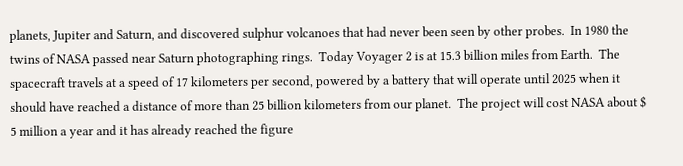planets, Jupiter and Saturn, and discovered sulphur volcanoes that had never been seen by other probes.  In 1980 the twins of NASA passed near Saturn photographing rings.  Today Voyager 2 is at 15.3 billion miles from Earth.  The spacecraft travels at a speed of 17 kilometers per second, powered by a battery that will operate until 2025 when it should have reached a distance of more than 25 billion kilometers from our planet.  The project will cost NASA about $ 5 million a year and it has already reached the figure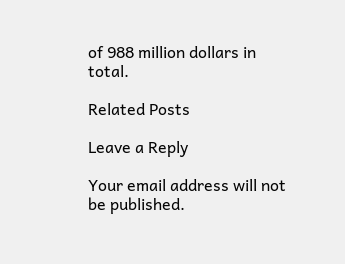of 988 million dollars in total.

Related Posts

Leave a Reply

Your email address will not be published.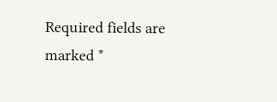Required fields are marked *